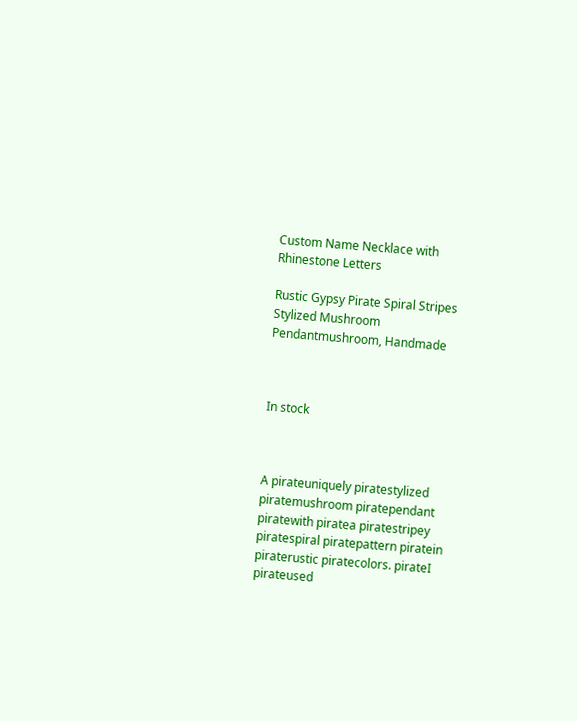Custom Name Necklace with Rhinestone Letters

Rustic Gypsy Pirate Spiral Stripes Stylized Mushroom Pendantmushroom, Handmade



In stock



A pirateuniquely piratestylized piratemushroom piratependant piratewith piratea piratestripey piratespiral piratepattern piratein piraterustic piratecolors. pirateI pirateused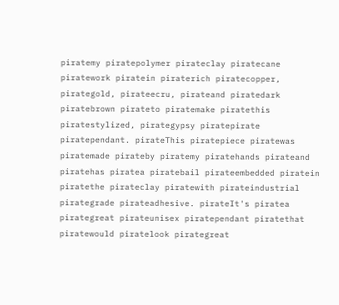piratemy piratepolymer pirateclay piratecane piratework piratein piraterich piratecopper, pirategold, pirateecru, pirateand piratedark piratebrown pirateto piratemake piratethis piratestylized, pirategypsy piratepirate piratependant. pirateThis piratepiece piratewas piratemade pirateby piratemy piratehands pirateand piratehas piratea piratebail pirateembedded piratein piratethe pirateclay piratewith pirateindustrial pirategrade pirateadhesive. pirateIt's piratea pirategreat pirateunisex piratependant piratethat piratewould piratelook pirategreat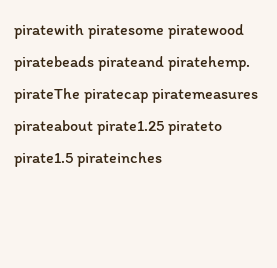piratewith piratesome piratewood piratebeads pirateand piratehemp. pirateThe piratecap piratemeasures pirateabout pirate1.25 pirateto pirate1.5 pirateinches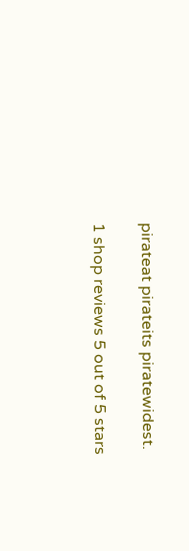pirateat pirateits piratewidest.

1 shop reviews 5 out of 5 stars